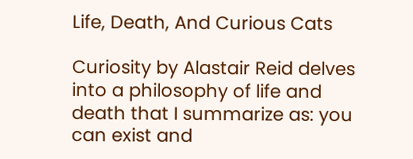Life, Death, And Curious Cats

Curiosity by Alastair Reid delves into a philosophy of life and death that I summarize as: you can exist and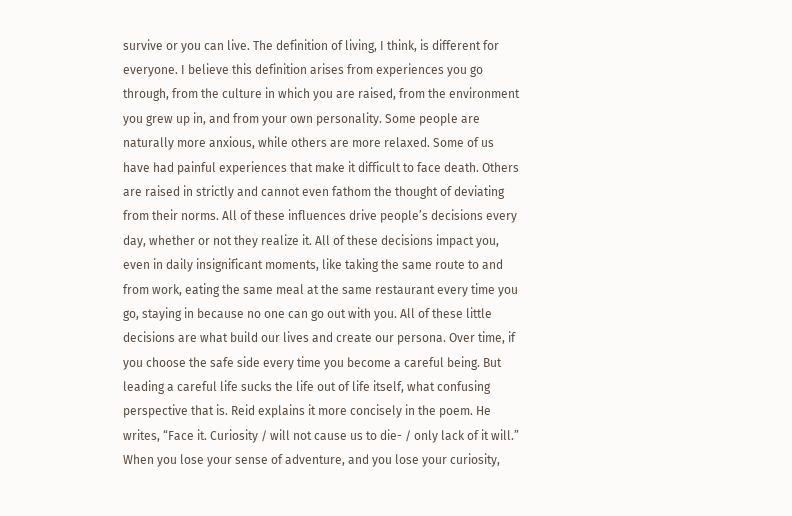survive or you can live. The definition of living, I think, is different for everyone. I believe this definition arises from experiences you go through, from the culture in which you are raised, from the environment you grew up in, and from your own personality. Some people are naturally more anxious, while others are more relaxed. Some of us have had painful experiences that make it difficult to face death. Others are raised in strictly and cannot even fathom the thought of deviating from their norms. All of these influences drive people’s decisions every day, whether or not they realize it. All of these decisions impact you, even in daily insignificant moments, like taking the same route to and from work, eating the same meal at the same restaurant every time you go, staying in because no one can go out with you. All of these little decisions are what build our lives and create our persona. Over time, if you choose the safe side every time you become a careful being. But leading a careful life sucks the life out of life itself, what confusing perspective that is. Reid explains it more concisely in the poem. He writes, “Face it. Curiosity / will not cause us to die- / only lack of it will.” When you lose your sense of adventure, and you lose your curiosity,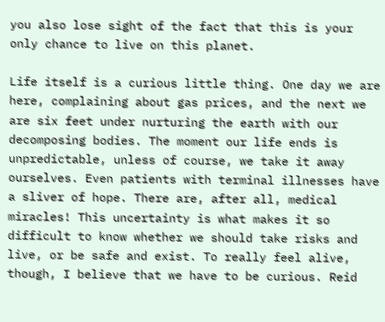you also lose sight of the fact that this is your only chance to live on this planet.

Life itself is a curious little thing. One day we are here, complaining about gas prices, and the next we are six feet under nurturing the earth with our decomposing bodies. The moment our life ends is unpredictable, unless of course, we take it away ourselves. Even patients with terminal illnesses have a sliver of hope. There are, after all, medical miracles! This uncertainty is what makes it so difficult to know whether we should take risks and live, or be safe and exist. To really feel alive, though, I believe that we have to be curious. Reid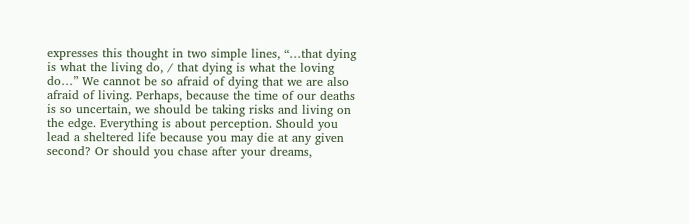expresses this thought in two simple lines, “…that dying is what the living do, / that dying is what the loving do…” We cannot be so afraid of dying that we are also afraid of living. Perhaps, because the time of our deaths is so uncertain, we should be taking risks and living on the edge. Everything is about perception. Should you lead a sheltered life because you may die at any given second? Or should you chase after your dreams,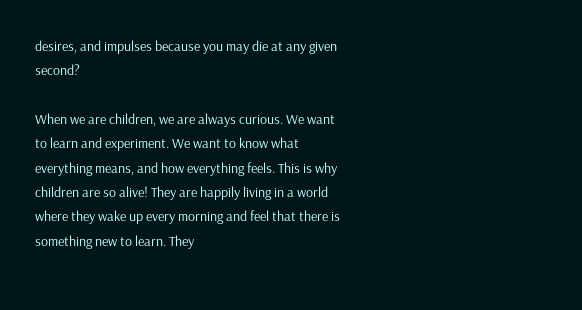desires, and impulses because you may die at any given second?

When we are children, we are always curious. We want to learn and experiment. We want to know what everything means, and how everything feels. This is why children are so alive! They are happily living in a world where they wake up every morning and feel that there is something new to learn. They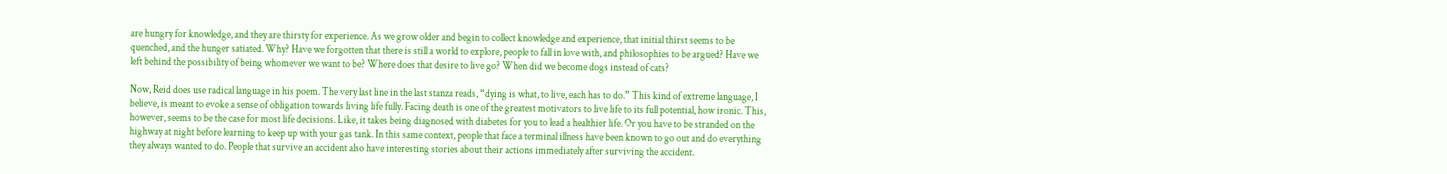are hungry for knowledge, and they are thirsty for experience. As we grow older and begin to collect knowledge and experience, that initial thirst seems to be quenched, and the hunger satiated. Why? Have we forgotten that there is still a world to explore, people to fall in love with, and philosophies to be argued? Have we left behind the possibility of being whomever we want to be? Where does that desire to live go? When did we become dogs instead of cats?

Now, Reid does use radical language in his poem. The very last line in the last stanza reads, “dying is what, to live, each has to do.” This kind of extreme language, I believe, is meant to evoke a sense of obligation towards living life fully. Facing death is one of the greatest motivators to live life to its full potential, how ironic. This, however, seems to be the case for most life decisions. Like, it takes being diagnosed with diabetes for you to lead a healthier life. Or you have to be stranded on the highway at night before learning to keep up with your gas tank. In this same context, people that face a terminal illness have been known to go out and do everything they always wanted to do. People that survive an accident also have interesting stories about their actions immediately after surviving the accident.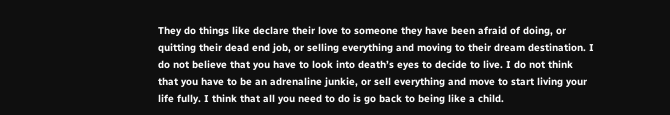They do things like declare their love to someone they have been afraid of doing, or quitting their dead end job, or selling everything and moving to their dream destination. I do not believe that you have to look into death’s eyes to decide to live. I do not think that you have to be an adrenaline junkie, or sell everything and move to start living your life fully. I think that all you need to do is go back to being like a child.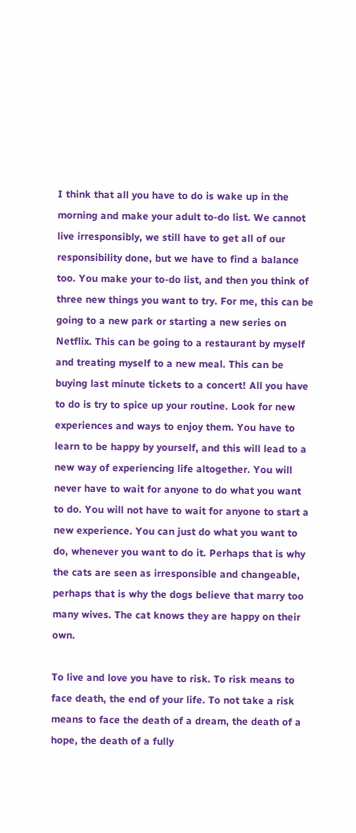I think that all you have to do is wake up in the morning and make your adult to-do list. We cannot live irresponsibly, we still have to get all of our responsibility done, but we have to find a balance too. You make your to-do list, and then you think of three new things you want to try. For me, this can be going to a new park or starting a new series on Netflix. This can be going to a restaurant by myself and treating myself to a new meal. This can be buying last minute tickets to a concert! All you have to do is try to spice up your routine. Look for new experiences and ways to enjoy them. You have to learn to be happy by yourself, and this will lead to a new way of experiencing life altogether. You will never have to wait for anyone to do what you want to do. You will not have to wait for anyone to start a new experience. You can just do what you want to do, whenever you want to do it. Perhaps that is why the cats are seen as irresponsible and changeable, perhaps that is why the dogs believe that marry too many wives. The cat knows they are happy on their own.

To live and love you have to risk. To risk means to face death, the end of your life. To not take a risk means to face the death of a dream, the death of a hope, the death of a fully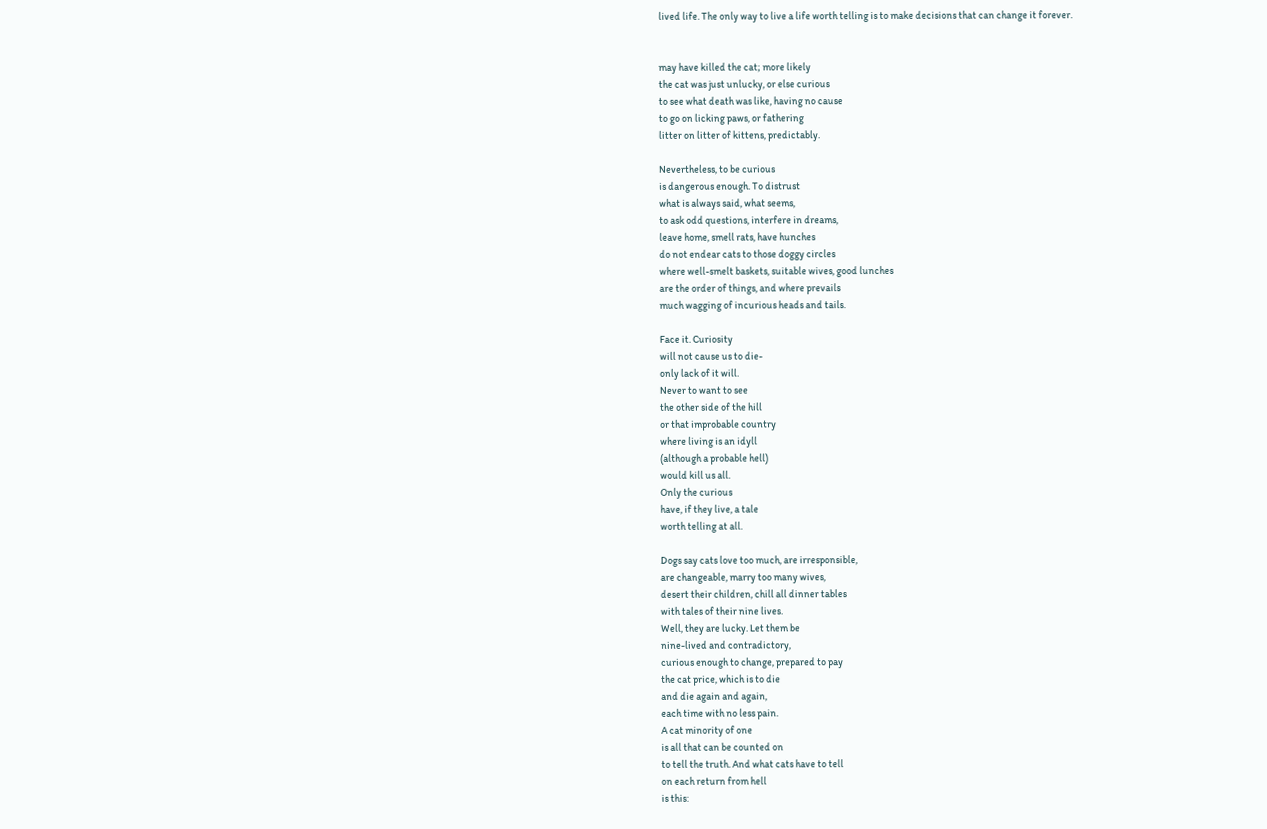lived life. The only way to live a life worth telling is to make decisions that can change it forever.


may have killed the cat; more likely
the cat was just unlucky, or else curious
to see what death was like, having no cause
to go on licking paws, or fathering
litter on litter of kittens, predictably.

Nevertheless, to be curious
is dangerous enough. To distrust
what is always said, what seems,
to ask odd questions, interfere in dreams,
leave home, smell rats, have hunches
do not endear cats to those doggy circles
where well-smelt baskets, suitable wives, good lunches
are the order of things, and where prevails
much wagging of incurious heads and tails.

Face it. Curiosity
will not cause us to die-
only lack of it will.
Never to want to see
the other side of the hill
or that improbable country
where living is an idyll
(although a probable hell)
would kill us all.
Only the curious
have, if they live, a tale
worth telling at all.

Dogs say cats love too much, are irresponsible,
are changeable, marry too many wives,
desert their children, chill all dinner tables
with tales of their nine lives.
Well, they are lucky. Let them be
nine-lived and contradictory,
curious enough to change, prepared to pay
the cat price, which is to die
and die again and again,
each time with no less pain.
A cat minority of one
is all that can be counted on
to tell the truth. And what cats have to tell
on each return from hell
is this: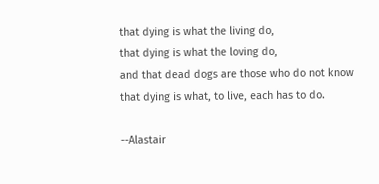that dying is what the living do,
that dying is what the loving do,
and that dead dogs are those who do not know
that dying is what, to live, each has to do.

--Alastair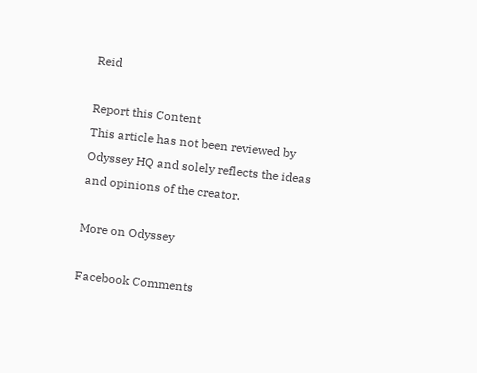Reid

Report this Content
This article has not been reviewed by Odyssey HQ and solely reflects the ideas and opinions of the creator.

More on Odyssey

Facebook Comments